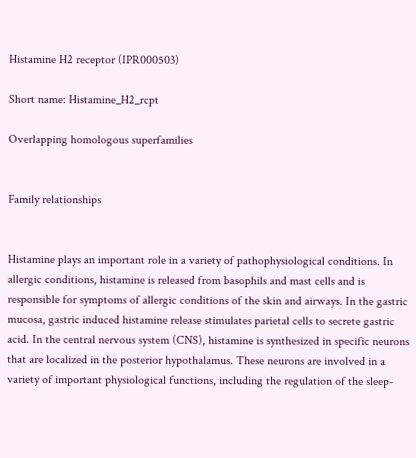Histamine H2 receptor (IPR000503)

Short name: Histamine_H2_rcpt

Overlapping homologous superfamilies


Family relationships


Histamine plays an important role in a variety of pathophysiological conditions. In allergic conditions, histamine is released from basophils and mast cells and is responsible for symptoms of allergic conditions of the skin and airways. In the gastric mucosa, gastric induced histamine release stimulates parietal cells to secrete gastric acid. In the central nervous system (CNS), histamine is synthesized in specific neurons that are localized in the posterior hypothalamus. These neurons are involved in a variety of important physiological functions, including the regulation of the sleep-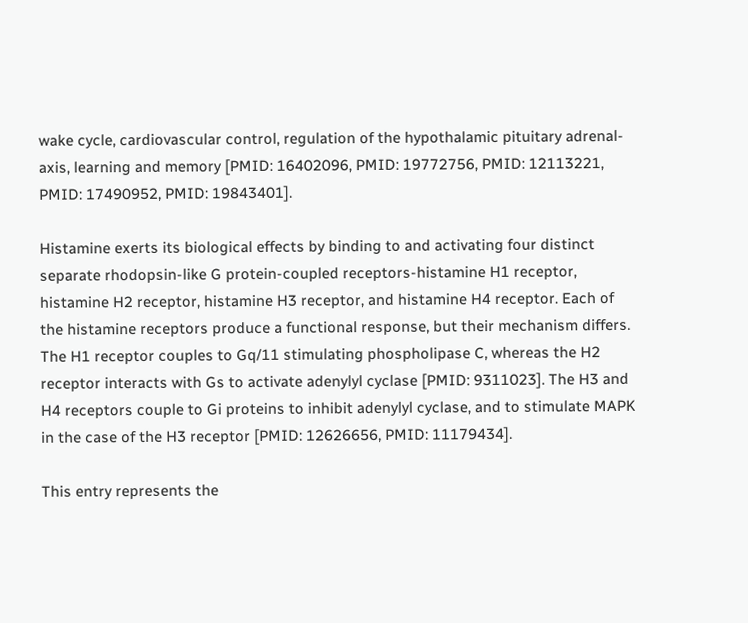wake cycle, cardiovascular control, regulation of the hypothalamic pituitary adrenal-axis, learning and memory [PMID: 16402096, PMID: 19772756, PMID: 12113221, PMID: 17490952, PMID: 19843401].

Histamine exerts its biological effects by binding to and activating four distinct separate rhodopsin-like G protein-coupled receptors-histamine H1 receptor, histamine H2 receptor, histamine H3 receptor, and histamine H4 receptor. Each of the histamine receptors produce a functional response, but their mechanism differs. The H1 receptor couples to Gq/11 stimulating phospholipase C, whereas the H2 receptor interacts with Gs to activate adenylyl cyclase [PMID: 9311023]. The H3 and H4 receptors couple to Gi proteins to inhibit adenylyl cyclase, and to stimulate MAPK in the case of the H3 receptor [PMID: 12626656, PMID: 11179434].

This entry represents the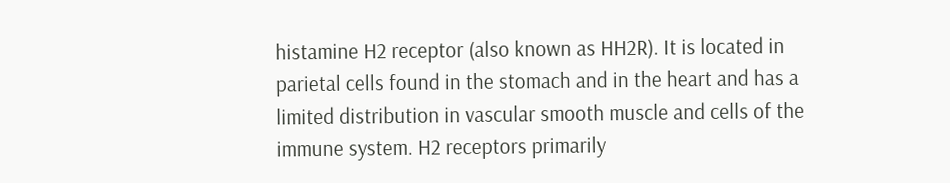histamine H2 receptor (also known as HH2R). It is located in parietal cells found in the stomach and in the heart and has a limited distribution in vascular smooth muscle and cells of the immune system. H2 receptors primarily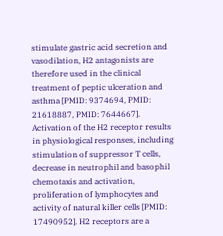stimulate gastric acid secretion and vasodilation, H2 antagonists are therefore used in the clinical treatment of peptic ulceration and asthma [PMID: 9374694, PMID: 21618887, PMID: 7644667]. Activation of the H2 receptor results in physiological responses, including stimulation of suppressor T cells, decrease in neutrophil and basophil chemotaxis and activation, proliferation of lymphocytes and activity of natural killer cells [PMID: 17490952]. H2 receptors are a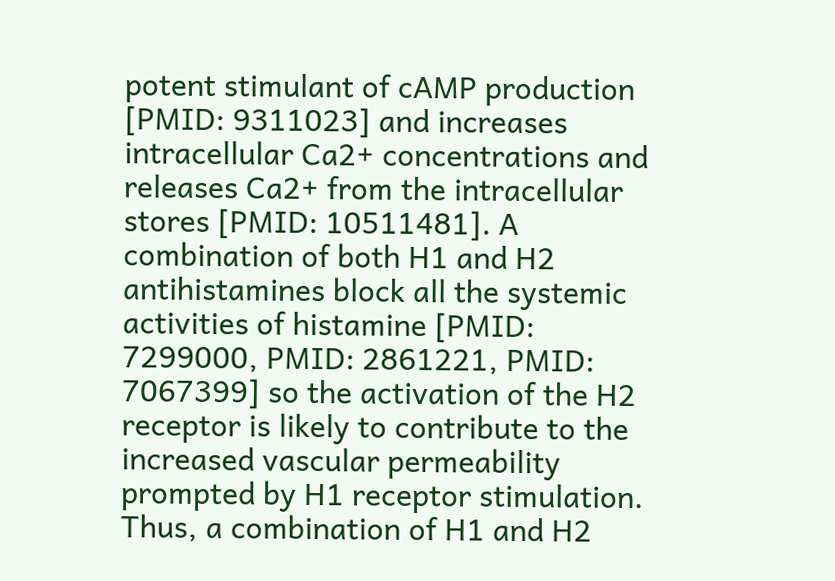potent stimulant of cAMP production [PMID: 9311023] and increases intracellular Ca2+ concentrations and releases Ca2+ from the intracellular stores [PMID: 10511481]. A combination of both H1 and H2 antihistamines block all the systemic activities of histamine [PMID: 7299000, PMID: 2861221, PMID: 7067399] so the activation of the H2 receptor is likely to contribute to the increased vascular permeability prompted by H1 receptor stimulation. Thus, a combination of H1 and H2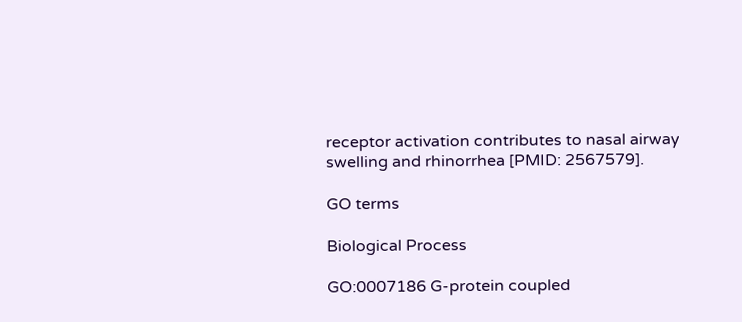receptor activation contributes to nasal airway swelling and rhinorrhea [PMID: 2567579].

GO terms

Biological Process

GO:0007186 G-protein coupled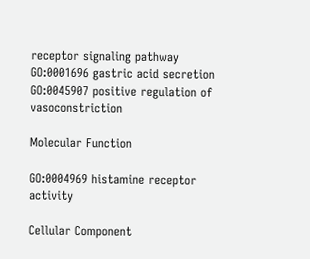receptor signaling pathway
GO:0001696 gastric acid secretion
GO:0045907 positive regulation of vasoconstriction

Molecular Function

GO:0004969 histamine receptor activity

Cellular Component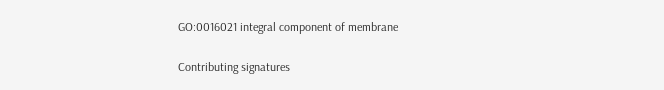GO:0016021 integral component of membrane

Contributing signatures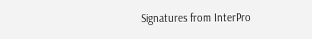Signatures from InterPro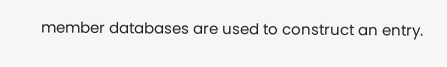member databases are used to construct an entry.